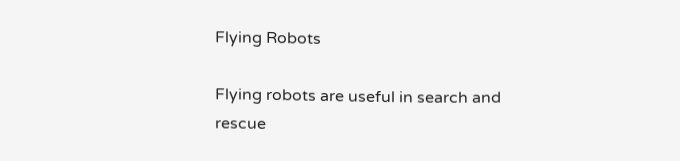Flying Robots

Flying robots are useful in search and rescue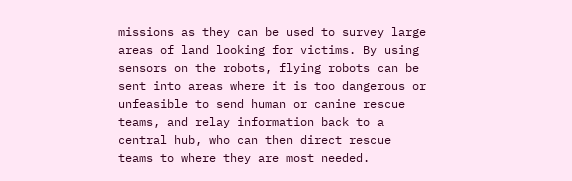missions as they can be used to survey large areas of land looking for victims. By using sensors on the robots, flying robots can be sent into areas where it is too dangerous or unfeasible to send human or canine rescue teams, and relay information back to a central hub, who can then direct rescue teams to where they are most needed.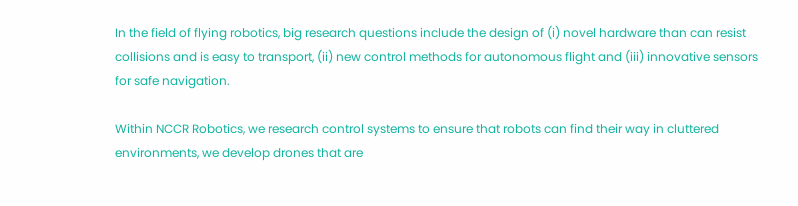In the field of flying robotics, big research questions include the design of (i) novel hardware than can resist collisions and is easy to transport, (ii) new control methods for autonomous flight and (iii) innovative sensors for safe navigation.

Within NCCR Robotics, we research control systems to ensure that robots can find their way in cluttered environments, we develop drones that are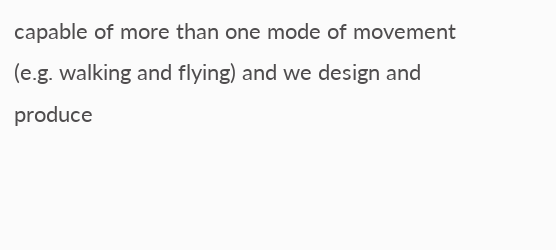capable of more than one mode of movement (e.g. walking and flying) and we design and produce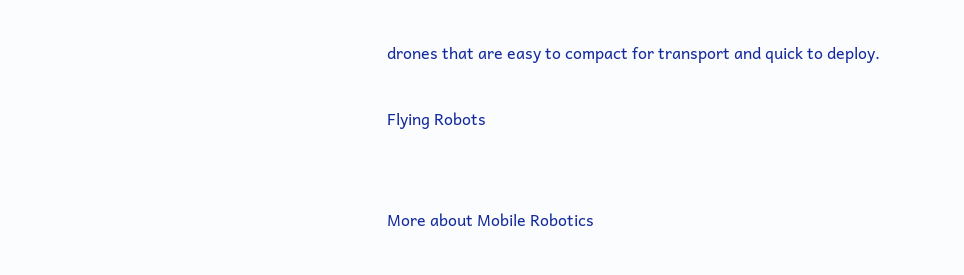drones that are easy to compact for transport and quick to deploy.

Flying Robots


More about Mobile Robotics